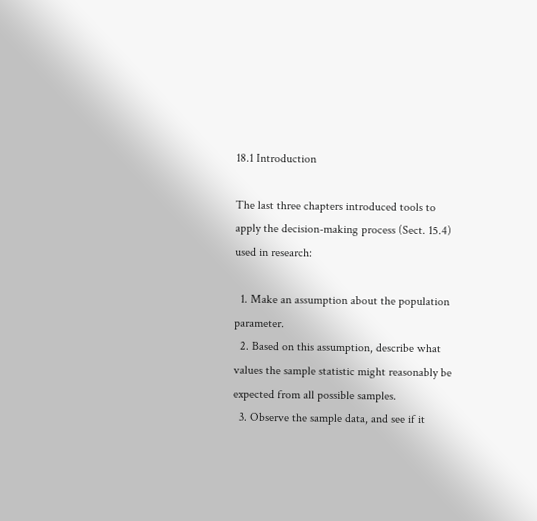18.1 Introduction

The last three chapters introduced tools to apply the decision-making process (Sect. 15.4) used in research:

  1. Make an assumption about the population parameter.
  2. Based on this assumption, describe what values the sample statistic might reasonably be expected from all possible samples.
  3. Observe the sample data, and see if it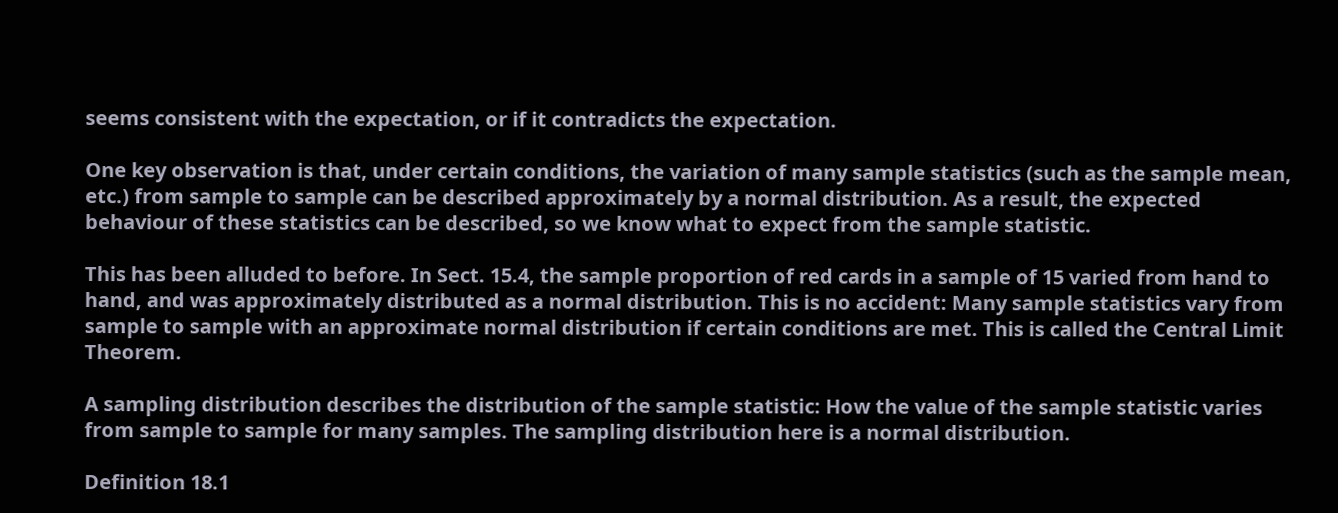seems consistent with the expectation, or if it contradicts the expectation.

One key observation is that, under certain conditions, the variation of many sample statistics (such as the sample mean, etc.) from sample to sample can be described approximately by a normal distribution. As a result, the expected behaviour of these statistics can be described, so we know what to expect from the sample statistic.

This has been alluded to before. In Sect. 15.4, the sample proportion of red cards in a sample of 15 varied from hand to hand, and was approximately distributed as a normal distribution. This is no accident: Many sample statistics vary from sample to sample with an approximate normal distribution if certain conditions are met. This is called the Central Limit Theorem.

A sampling distribution describes the distribution of the sample statistic: How the value of the sample statistic varies from sample to sample for many samples. The sampling distribution here is a normal distribution.

Definition 18.1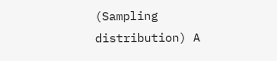(Sampling distribution) A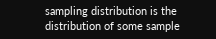sampling distribution is the distribution of some sample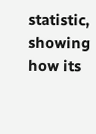statistic, showing how its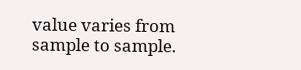value varies from sample to sample.